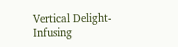Vertical Delight- Infusing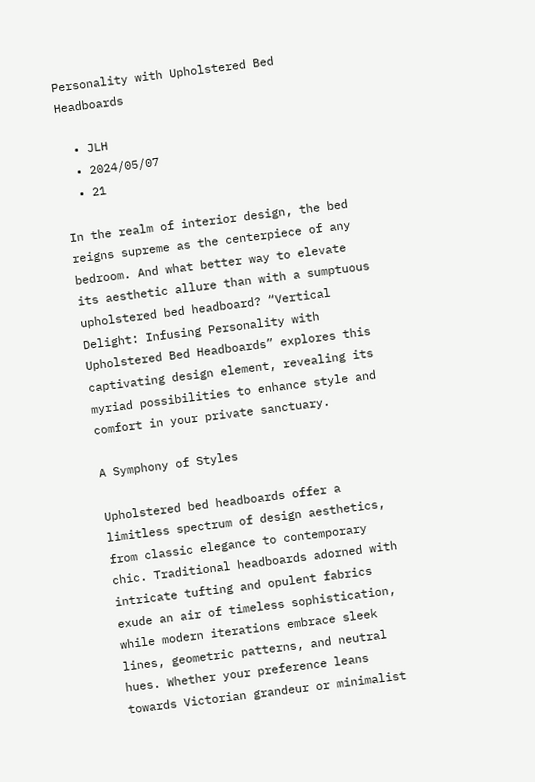Personality with Upholstered Bed Headboards

  • JLH
  • 2024/05/07
  • 21

In the realm of interior design, the bed reigns supreme as the centerpiece of any bedroom. And what better way to elevate its aesthetic allure than with a sumptuous upholstered bed headboard? “Vertical Delight: Infusing Personality with Upholstered Bed Headboards” explores this captivating design element, revealing its myriad possibilities to enhance style and comfort in your private sanctuary.

A Symphony of Styles

Upholstered bed headboards offer a limitless spectrum of design aesthetics, from classic elegance to contemporary chic. Traditional headboards adorned with intricate tufting and opulent fabrics exude an air of timeless sophistication, while modern iterations embrace sleek lines, geometric patterns, and neutral hues. Whether your preference leans towards Victorian grandeur or minimalist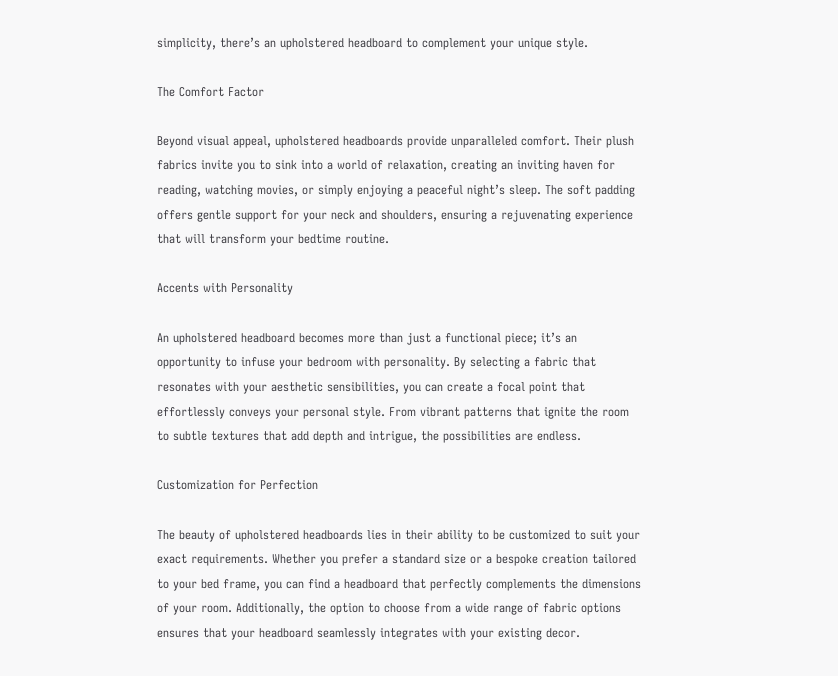simplicity, there’s an upholstered headboard to complement your unique style.

The Comfort Factor

Beyond visual appeal, upholstered headboards provide unparalleled comfort. Their plush fabrics invite you to sink into a world of relaxation, creating an inviting haven for reading, watching movies, or simply enjoying a peaceful night’s sleep. The soft padding offers gentle support for your neck and shoulders, ensuring a rejuvenating experience that will transform your bedtime routine.

Accents with Personality

An upholstered headboard becomes more than just a functional piece; it’s an opportunity to infuse your bedroom with personality. By selecting a fabric that resonates with your aesthetic sensibilities, you can create a focal point that effortlessly conveys your personal style. From vibrant patterns that ignite the room to subtle textures that add depth and intrigue, the possibilities are endless.

Customization for Perfection

The beauty of upholstered headboards lies in their ability to be customized to suit your exact requirements. Whether you prefer a standard size or a bespoke creation tailored to your bed frame, you can find a headboard that perfectly complements the dimensions of your room. Additionally, the option to choose from a wide range of fabric options ensures that your headboard seamlessly integrates with your existing decor.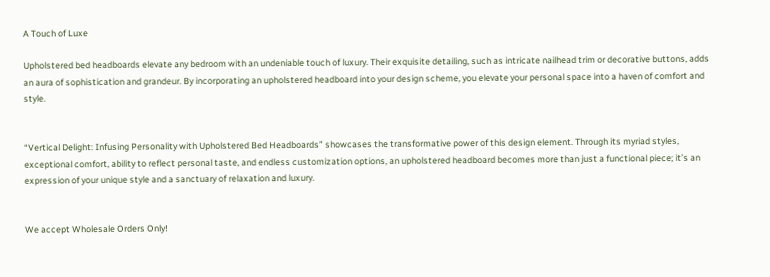A Touch of Luxe

Upholstered bed headboards elevate any bedroom with an undeniable touch of luxury. Their exquisite detailing, such as intricate nailhead trim or decorative buttons, adds an aura of sophistication and grandeur. By incorporating an upholstered headboard into your design scheme, you elevate your personal space into a haven of comfort and style.


“Vertical Delight: Infusing Personality with Upholstered Bed Headboards” showcases the transformative power of this design element. Through its myriad styles, exceptional comfort, ability to reflect personal taste, and endless customization options, an upholstered headboard becomes more than just a functional piece; it’s an expression of your unique style and a sanctuary of relaxation and luxury.


We accept Wholesale Orders Only!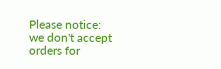Please notice: we don't accept orders for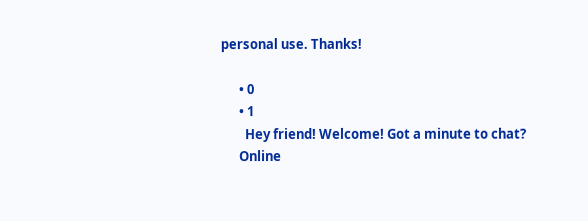personal use. Thanks!

      • 0
      • 1
        Hey friend! Welcome! Got a minute to chat?
      Online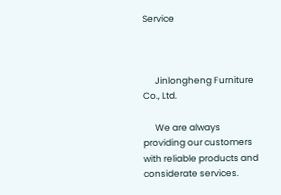Service



      Jinlongheng Furniture Co., Ltd.

      We are always providing our customers with reliable products and considerate services.